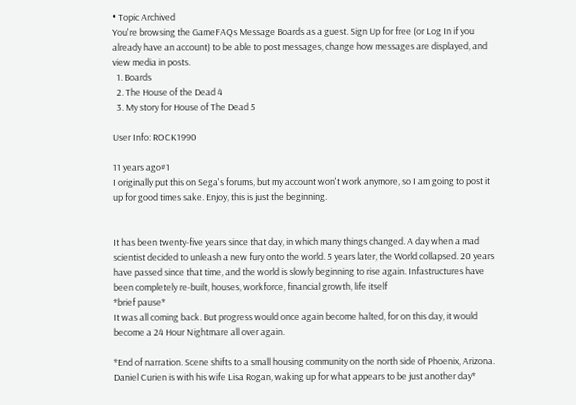• Topic Archived
You're browsing the GameFAQs Message Boards as a guest. Sign Up for free (or Log In if you already have an account) to be able to post messages, change how messages are displayed, and view media in posts.
  1. Boards
  2. The House of the Dead 4
  3. My story for House of The Dead 5

User Info: ROCK1990

11 years ago#1
I originally put this on Sega's forums, but my account won't work anymore, so I am going to post it up for good times sake. Enjoy, this is just the beginning.


It has been twenty-five years since that day, in which many things changed. A day when a mad scientist decided to unleash a new fury onto the world. 5 years later, the World collapsed. 20 years have passed since that time, and the world is slowly beginning to rise again. Infastructures have been completely re-built, houses, workforce, financial growth, life itself
*brief pause*
It was all coming back. But progress would once again become halted, for on this day, it would become a 24 Hour Nightmare all over again.

*End of narration. Scene shifts to a small housing community on the north side of Phoenix, Arizona. Daniel Curien is with his wife Lisa Rogan, waking up for what appears to be just another day*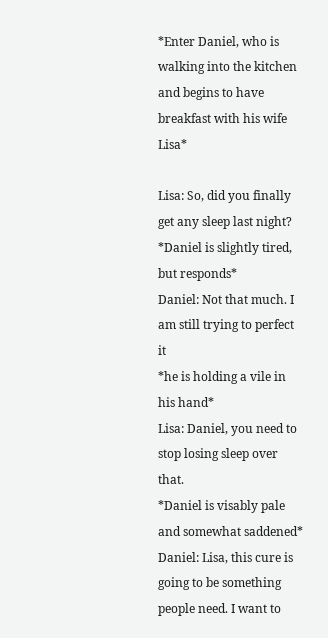*Enter Daniel, who is walking into the kitchen and begins to have breakfast with his wife Lisa*

Lisa: So, did you finally get any sleep last night?
*Daniel is slightly tired, but responds*
Daniel: Not that much. I am still trying to perfect it
*he is holding a vile in his hand*
Lisa: Daniel, you need to stop losing sleep over that.
*Daniel is visably pale and somewhat saddened*
Daniel: Lisa, this cure is going to be something people need. I want to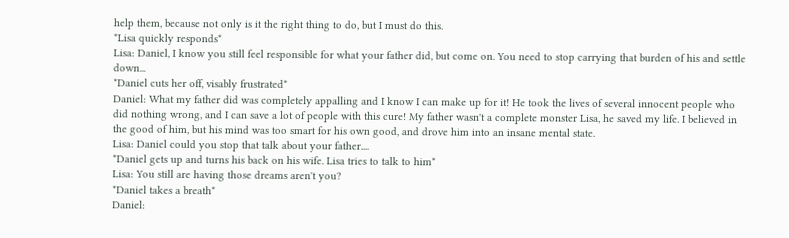help them, because not only is it the right thing to do, but I must do this.
*Lisa quickly responds*
Lisa: Daniel, I know you still feel responsible for what your father did, but come on. You need to stop carrying that burden of his and settle down...
*Daniel cuts her off, visably frustrated*
Daniel: What my father did was completely appalling and I know I can make up for it! He took the lives of several innocent people who did nothing wrong, and I can save a lot of people with this cure! My father wasn't a complete monster Lisa, he saved my life. I believed in the good of him, but his mind was too smart for his own good, and drove him into an insane mental state.
Lisa: Daniel could you stop that talk about your father....
*Daniel gets up and turns his back on his wife. Lisa tries to talk to him*
Lisa: You still are having those dreams aren't you?
*Daniel takes a breath*
Daniel: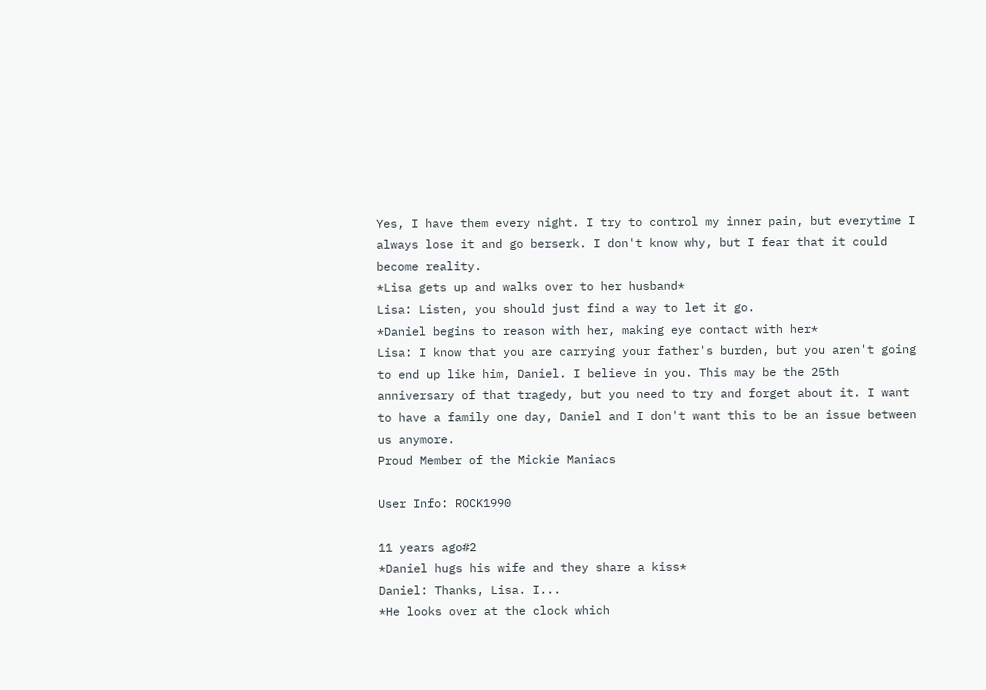Yes, I have them every night. I try to control my inner pain, but everytime I always lose it and go berserk. I don't know why, but I fear that it could become reality.
*Lisa gets up and walks over to her husband*
Lisa: Listen, you should just find a way to let it go.
*Daniel begins to reason with her, making eye contact with her*
Lisa: I know that you are carrying your father's burden, but you aren't going to end up like him, Daniel. I believe in you. This may be the 25th anniversary of that tragedy, but you need to try and forget about it. I want to have a family one day, Daniel and I don't want this to be an issue between us anymore.
Proud Member of the Mickie Maniacs

User Info: ROCK1990

11 years ago#2
*Daniel hugs his wife and they share a kiss*
Daniel: Thanks, Lisa. I...
*He looks over at the clock which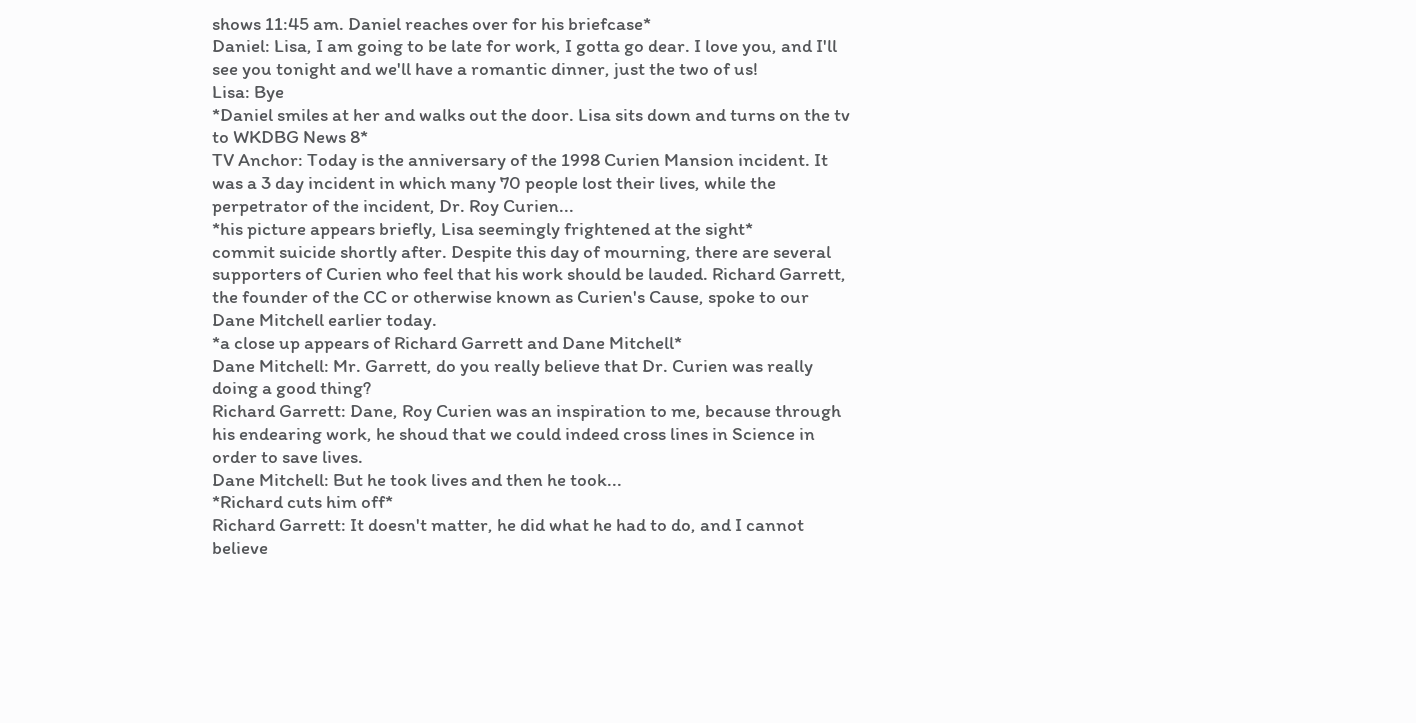shows 11:45 am. Daniel reaches over for his briefcase*
Daniel: Lisa, I am going to be late for work, I gotta go dear. I love you, and I'll see you tonight and we'll have a romantic dinner, just the two of us!
Lisa: Bye
*Daniel smiles at her and walks out the door. Lisa sits down and turns on the tv to WKDBG News 8*
TV Anchor: Today is the anniversary of the 1998 Curien Mansion incident. It was a 3 day incident in which many 70 people lost their lives, while the perpetrator of the incident, Dr. Roy Curien...
*his picture appears briefly, Lisa seemingly frightened at the sight*
commit suicide shortly after. Despite this day of mourning, there are several supporters of Curien who feel that his work should be lauded. Richard Garrett, the founder of the CC or otherwise known as Curien's Cause, spoke to our Dane Mitchell earlier today.
*a close up appears of Richard Garrett and Dane Mitchell*
Dane Mitchell: Mr. Garrett, do you really believe that Dr. Curien was really doing a good thing?
Richard Garrett: Dane, Roy Curien was an inspiration to me, because through his endearing work, he shoud that we could indeed cross lines in Science in order to save lives.
Dane Mitchell: But he took lives and then he took...
*Richard cuts him off*
Richard Garrett: It doesn't matter, he did what he had to do, and I cannot believe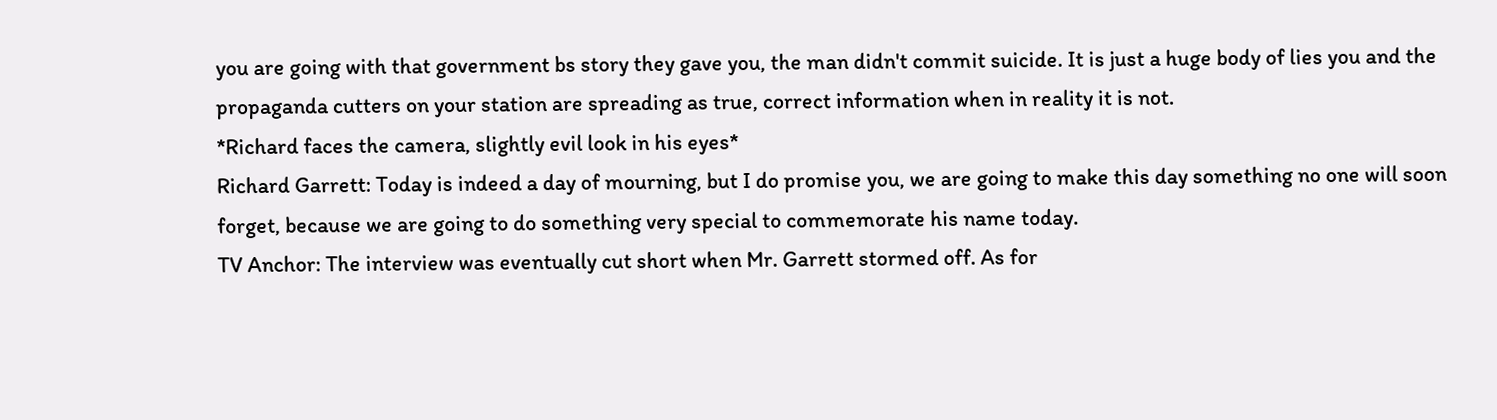you are going with that government bs story they gave you, the man didn't commit suicide. It is just a huge body of lies you and the propaganda cutters on your station are spreading as true, correct information when in reality it is not.
*Richard faces the camera, slightly evil look in his eyes*
Richard Garrett: Today is indeed a day of mourning, but I do promise you, we are going to make this day something no one will soon forget, because we are going to do something very special to commemorate his name today.
TV Anchor: The interview was eventually cut short when Mr. Garrett stormed off. As for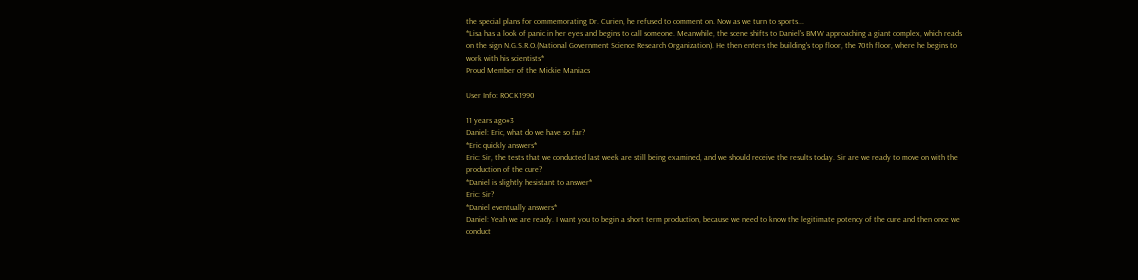the special plans for commemorating Dr. Curien, he refused to comment on. Now as we turn to sports...
*Lisa has a look of panic in her eyes and begins to call someone. Meanwhile, the scene shifts to Daniel's BMW approaching a giant complex, which reads on the sign N.G.S.R.O.(National Government Science Research Organization). He then enters the building's top floor, the 70th floor, where he begins to work with his scientists*
Proud Member of the Mickie Maniacs

User Info: ROCK1990

11 years ago#3
Daniel: Eric, what do we have so far?
*Eric quickly answers*
Eric: Sir, the tests that we conducted last week are still being examined, and we should receive the results today. Sir are we ready to move on with the production of the cure?
*Daniel is slightly hesistant to answer*
Eric: Sir?
*Daniel eventually answers*
Daniel: Yeah we are ready. I want you to begin a short term production, because we need to know the legitimate potency of the cure and then once we conduct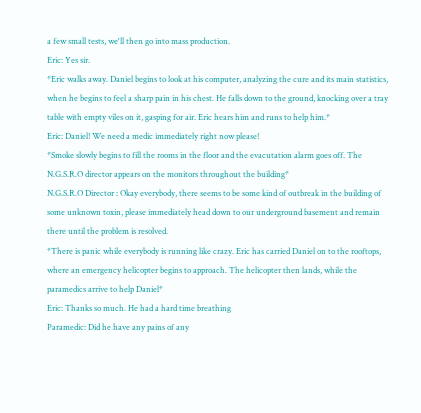a few small tests, we'll then go into mass production.
Eric: Yes sir.
*Eric walks away. Daniel begins to look at his computer, analyzing the cure and its main statistics, when he begins to feel a sharp pain in his chest. He falls down to the ground, knocking over a tray table with empty viles on it, gasping for air. Eric hears him and runs to help him.*
Eric: Daniel! We need a medic immediately right now please!
*Smoke slowly begins to fill the rooms in the floor and the evacutation alarm goes off. The N.G.S.R.O director appears on the monitors throughout the building*
N.G.S.R.O Director : Okay everybody, there seems to be some kind of outbreak in the building of some unknown toxin, please immediately head down to our underground basement and remain there until the problem is resolved.
*There is panic while everybody is running like crazy. Eric has carried Daniel on to the rooftops, where an emergency helicopter begins to approach. The helicopter then lands, while the paramedics arrive to help Daniel*
Eric: Thanks so much. He had a hard time breathing
Paramedic: Did he have any pains of any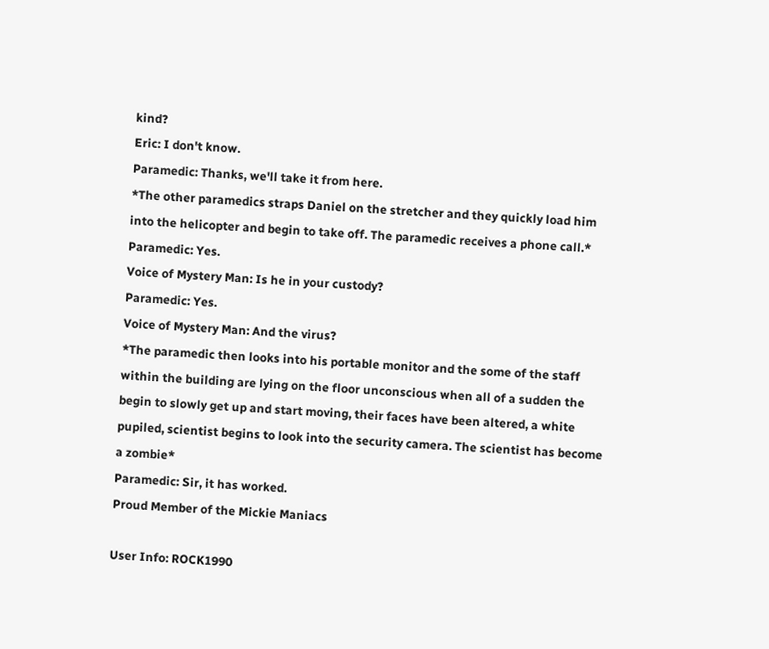kind?
Eric: I don't know.
Paramedic: Thanks, we'll take it from here.
*The other paramedics straps Daniel on the stretcher and they quickly load him into the helicopter and begin to take off. The paramedic receives a phone call.*
Paramedic: Yes.
Voice of Mystery Man: Is he in your custody?
Paramedic: Yes.
Voice of Mystery Man: And the virus?
*The paramedic then looks into his portable monitor and the some of the staff within the building are lying on the floor unconscious when all of a sudden the begin to slowly get up and start moving, their faces have been altered, a white pupiled, scientist begins to look into the security camera. The scientist has become a zombie*
Paramedic: Sir, it has worked.
Proud Member of the Mickie Maniacs

User Info: ROCK1990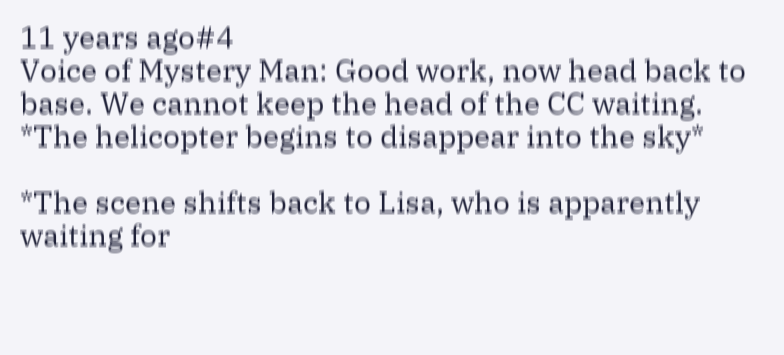11 years ago#4
Voice of Mystery Man: Good work, now head back to base. We cannot keep the head of the CC waiting.
*The helicopter begins to disappear into the sky*

*The scene shifts back to Lisa, who is apparently waiting for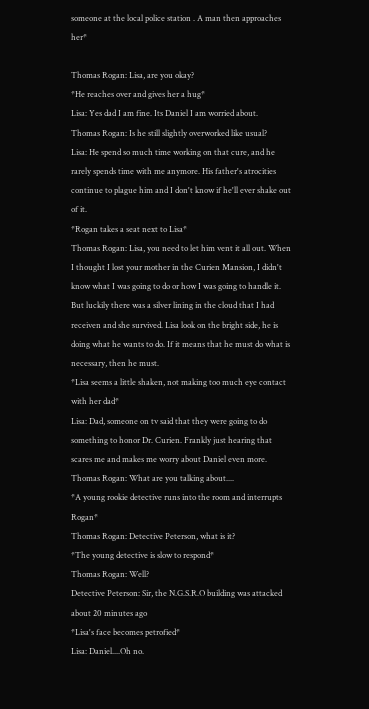someone at the local police station . A man then approaches her*

Thomas Rogan: Lisa, are you okay?
*He reaches over and gives her a hug*
Lisa: Yes dad I am fine. Its Daniel I am worried about.
Thomas Rogan: Is he still slightly overworked like usual?
Lisa: He spend so much time working on that cure, and he rarely spends time with me anymore. His father's atrocities continue to plague him and I don't know if he'll ever shake out of it.
*Rogan takes a seat next to Lisa*
Thomas Rogan: Lisa, you need to let him vent it all out. When I thought I lost your mother in the Curien Mansion, I didn't know what I was going to do or how I was going to handle it. But luckily there was a silver lining in the cloud that I had receiven and she survived. Lisa look on the bright side, he is doing what he wants to do. If it means that he must do what is necessary, then he must.
*Lisa seems a little shaken, not making too much eye contact with her dad*
Lisa: Dad, someone on tv said that they were going to do something to honor Dr. Curien. Frankly just hearing that scares me and makes me worry about Daniel even more.
Thomas Rogan: What are you talking about....
*A young rookie detective runs into the room and interrupts Rogan*
Thomas Rogan: Detective Peterson, what is it?
*The young detective is slow to respond*
Thomas Rogan: Well?
Detective Peterson: Sir, the N.G.S.R.O building was attacked about 20 minutes ago
*Lisa's face becomes petrofied*
Lisa: Daniel....Oh no.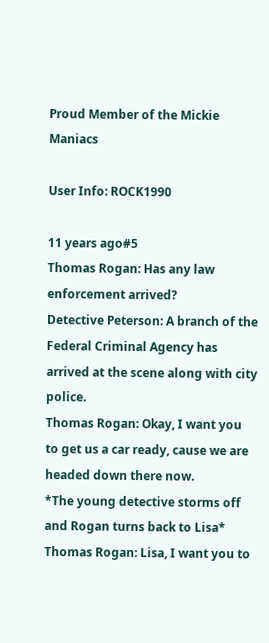Proud Member of the Mickie Maniacs

User Info: ROCK1990

11 years ago#5
Thomas Rogan: Has any law enforcement arrived?
Detective Peterson: A branch of the Federal Criminal Agency has arrived at the scene along with city police.
Thomas Rogan: Okay, I want you to get us a car ready, cause we are headed down there now.
*The young detective storms off and Rogan turns back to Lisa*
Thomas Rogan: Lisa, I want you to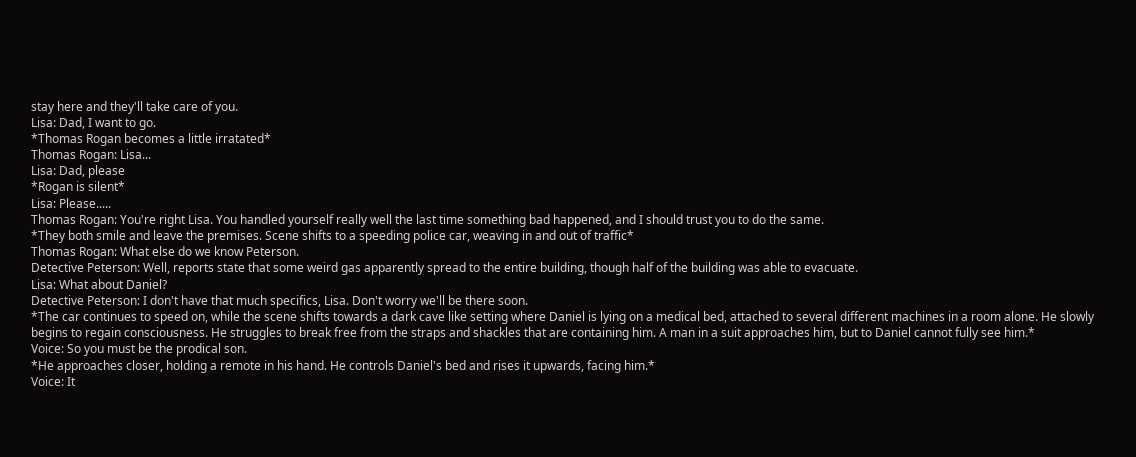stay here and they'll take care of you.
Lisa: Dad, I want to go.
*Thomas Rogan becomes a little irratated*
Thomas Rogan: Lisa...
Lisa: Dad, please
*Rogan is silent*
Lisa: Please.....
Thomas Rogan: You're right Lisa. You handled yourself really well the last time something bad happened, and I should trust you to do the same.
*They both smile and leave the premises. Scene shifts to a speeding police car, weaving in and out of traffic*
Thomas Rogan: What else do we know Peterson.
Detective Peterson: Well, reports state that some weird gas apparently spread to the entire building, though half of the building was able to evacuate.
Lisa: What about Daniel?
Detective Peterson: I don't have that much specifics, Lisa. Don't worry we'll be there soon.
*The car continues to speed on, while the scene shifts towards a dark cave like setting where Daniel is lying on a medical bed, attached to several different machines in a room alone. He slowly begins to regain consciousness. He struggles to break free from the straps and shackles that are containing him. A man in a suit approaches him, but to Daniel cannot fully see him.*
Voice: So you must be the prodical son.
*He approaches closer, holding a remote in his hand. He controls Daniel's bed and rises it upwards, facing him.*
Voice: It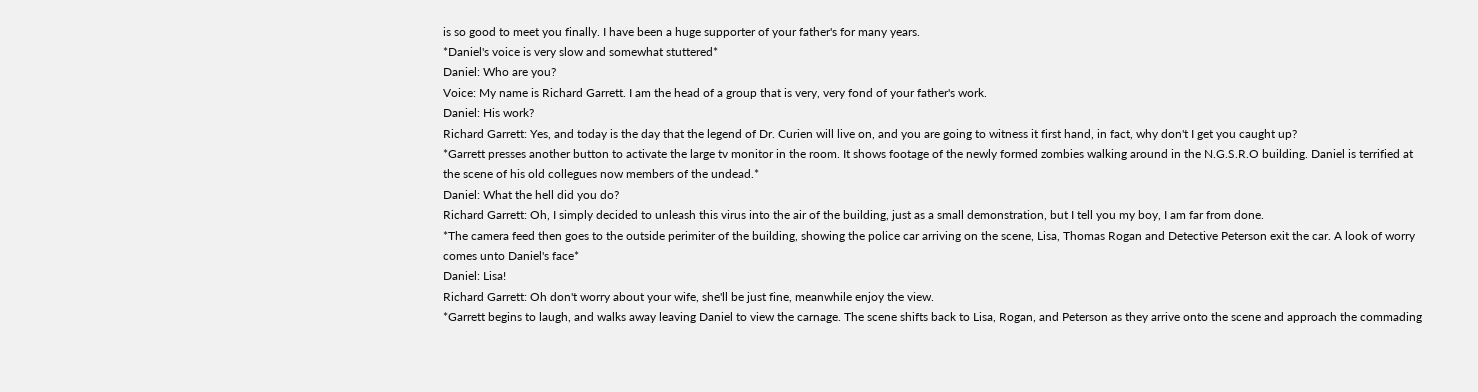is so good to meet you finally. I have been a huge supporter of your father's for many years.
*Daniel's voice is very slow and somewhat stuttered*
Daniel: Who are you?
Voice: My name is Richard Garrett. I am the head of a group that is very, very fond of your father's work.
Daniel: His work?
Richard Garrett: Yes, and today is the day that the legend of Dr. Curien will live on, and you are going to witness it first hand, in fact, why don't I get you caught up?
*Garrett presses another button to activate the large tv monitor in the room. It shows footage of the newly formed zombies walking around in the N.G.S.R.O building. Daniel is terrified at the scene of his old collegues now members of the undead.*
Daniel: What the hell did you do?
Richard Garrett: Oh, I simply decided to unleash this virus into the air of the building, just as a small demonstration, but I tell you my boy, I am far from done.
*The camera feed then goes to the outside perimiter of the building, showing the police car arriving on the scene, Lisa, Thomas Rogan and Detective Peterson exit the car. A look of worry comes unto Daniel's face*
Daniel: Lisa!
Richard Garrett: Oh don't worry about your wife, she'll be just fine, meanwhile enjoy the view.
*Garrett begins to laugh, and walks away leaving Daniel to view the carnage. The scene shifts back to Lisa, Rogan, and Peterson as they arrive onto the scene and approach the commading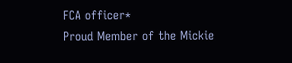FCA officer*
Proud Member of the Mickie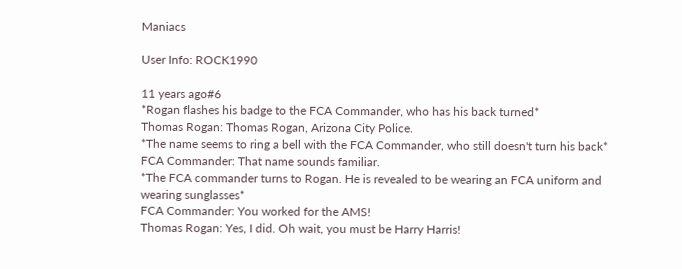Maniacs

User Info: ROCK1990

11 years ago#6
*Rogan flashes his badge to the FCA Commander, who has his back turned*
Thomas Rogan: Thomas Rogan, Arizona City Police.
*The name seems to ring a bell with the FCA Commander, who still doesn't turn his back*
FCA Commander: That name sounds familiar.
*The FCA commander turns to Rogan. He is revealed to be wearing an FCA uniform and wearing sunglasses*
FCA Commander: You worked for the AMS!
Thomas Rogan: Yes, I did. Oh wait, you must be Harry Harris!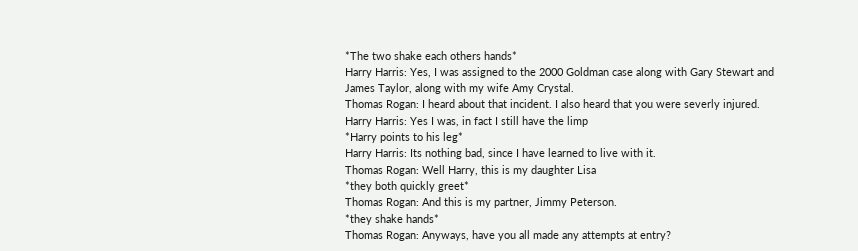*The two shake each others hands*
Harry Harris: Yes, I was assigned to the 2000 Goldman case along with Gary Stewart and James Taylor, along with my wife Amy Crystal.
Thomas Rogan: I heard about that incident. I also heard that you were severly injured.
Harry Harris: Yes I was, in fact I still have the limp
*Harry points to his leg*
Harry Harris: Its nothing bad, since I have learned to live with it.
Thomas Rogan: Well Harry, this is my daughter Lisa
*they both quickly greet*
Thomas Rogan: And this is my partner, Jimmy Peterson.
*they shake hands*
Thomas Rogan: Anyways, have you all made any attempts at entry?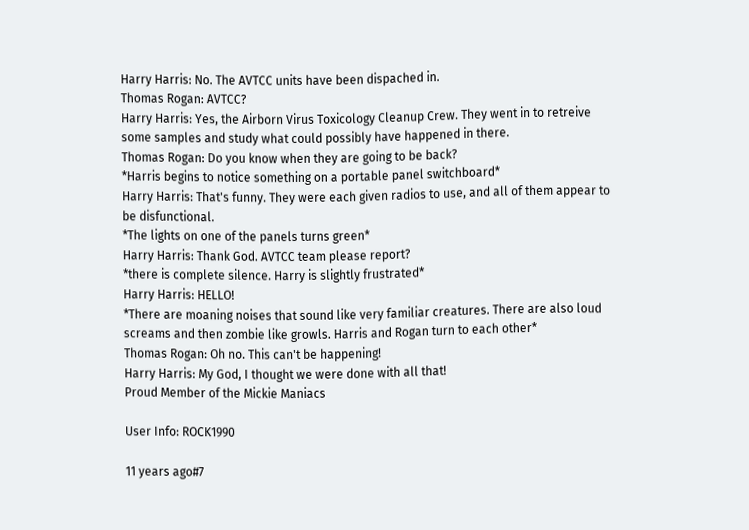Harry Harris: No. The AVTCC units have been dispached in.
Thomas Rogan: AVTCC?
Harry Harris: Yes, the Airborn Virus Toxicology Cleanup Crew. They went in to retreive some samples and study what could possibly have happened in there.
Thomas Rogan: Do you know when they are going to be back?
*Harris begins to notice something on a portable panel switchboard*
Harry Harris: That's funny. They were each given radios to use, and all of them appear to be disfunctional.
*The lights on one of the panels turns green*
Harry Harris: Thank God. AVTCC team please report?
*there is complete silence. Harry is slightly frustrated*
Harry Harris: HELLO!
*There are moaning noises that sound like very familiar creatures. There are also loud screams and then zombie like growls. Harris and Rogan turn to each other*
Thomas Rogan: Oh no. This can't be happening!
Harry Harris: My God, I thought we were done with all that!
Proud Member of the Mickie Maniacs

User Info: ROCK1990

11 years ago#7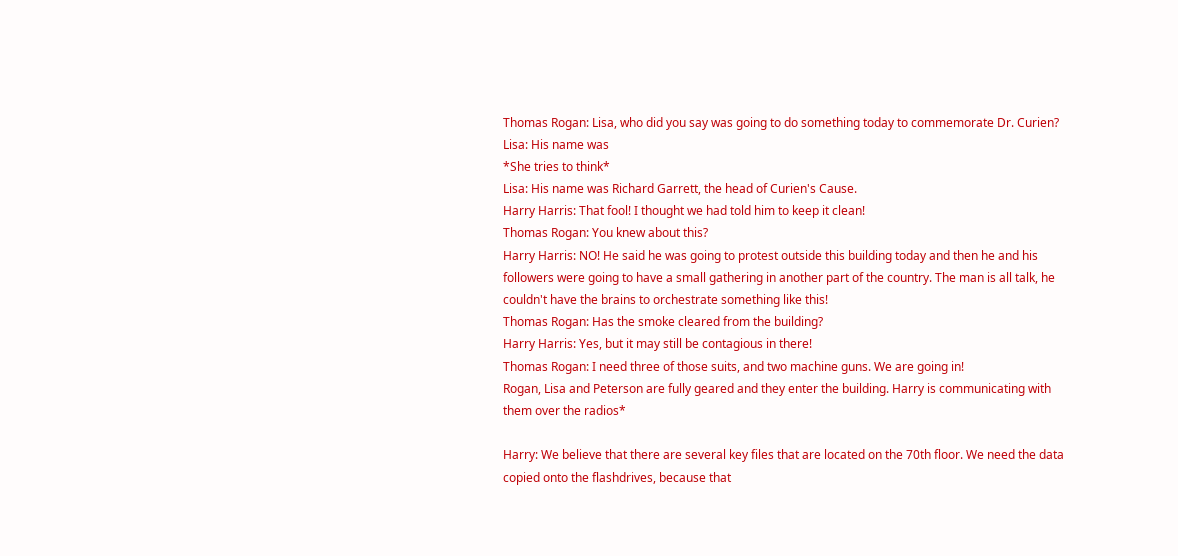Thomas Rogan: Lisa, who did you say was going to do something today to commemorate Dr. Curien?
Lisa: His name was
*She tries to think*
Lisa: His name was Richard Garrett, the head of Curien's Cause.
Harry Harris: That fool! I thought we had told him to keep it clean!
Thomas Rogan: You knew about this?
Harry Harris: NO! He said he was going to protest outside this building today and then he and his followers were going to have a small gathering in another part of the country. The man is all talk, he couldn't have the brains to orchestrate something like this!
Thomas Rogan: Has the smoke cleared from the building?
Harry Harris: Yes, but it may still be contagious in there!
Thomas Rogan: I need three of those suits, and two machine guns. We are going in!
Rogan, Lisa and Peterson are fully geared and they enter the building. Harry is communicating with them over the radios*

Harry: We believe that there are several key files that are located on the 70th floor. We need the data copied onto the flashdrives, because that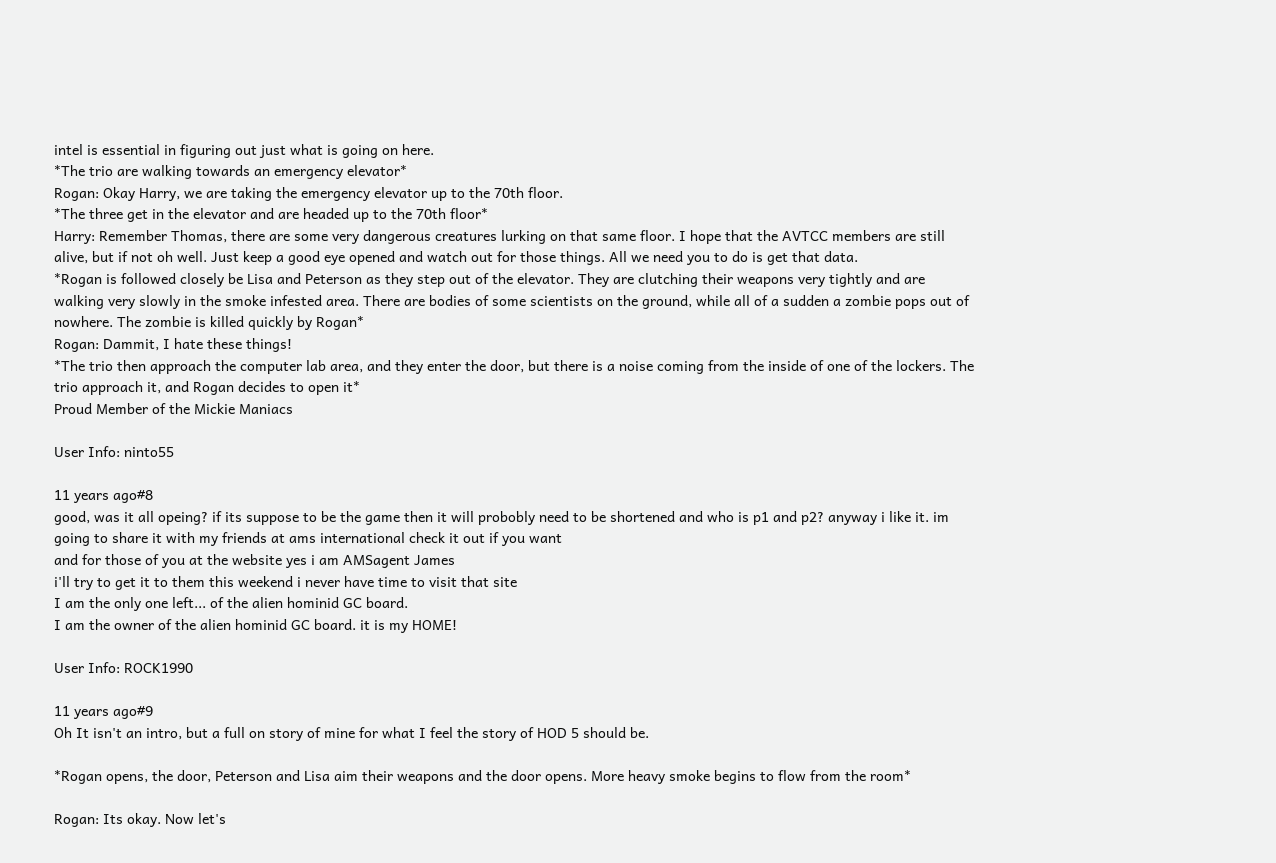intel is essential in figuring out just what is going on here.
*The trio are walking towards an emergency elevator*
Rogan: Okay Harry, we are taking the emergency elevator up to the 70th floor.
*The three get in the elevator and are headed up to the 70th floor*
Harry: Remember Thomas, there are some very dangerous creatures lurking on that same floor. I hope that the AVTCC members are still alive, but if not oh well. Just keep a good eye opened and watch out for those things. All we need you to do is get that data.
*Rogan is followed closely be Lisa and Peterson as they step out of the elevator. They are clutching their weapons very tightly and are walking very slowly in the smoke infested area. There are bodies of some scientists on the ground, while all of a sudden a zombie pops out of nowhere. The zombie is killed quickly by Rogan*
Rogan: Dammit, I hate these things!
*The trio then approach the computer lab area, and they enter the door, but there is a noise coming from the inside of one of the lockers. The trio approach it, and Rogan decides to open it*
Proud Member of the Mickie Maniacs

User Info: ninto55

11 years ago#8
good, was it all opeing? if its suppose to be the game then it will probobly need to be shortened and who is p1 and p2? anyway i like it. im going to share it with my friends at ams international check it out if you want
and for those of you at the website yes i am AMSagent James
i'll try to get it to them this weekend i never have time to visit that site
I am the only one left... of the alien hominid GC board.
I am the owner of the alien hominid GC board. it is my HOME!

User Info: ROCK1990

11 years ago#9
Oh It isn't an intro, but a full on story of mine for what I feel the story of HOD 5 should be.

*Rogan opens, the door, Peterson and Lisa aim their weapons and the door opens. More heavy smoke begins to flow from the room*

Rogan: Its okay. Now let's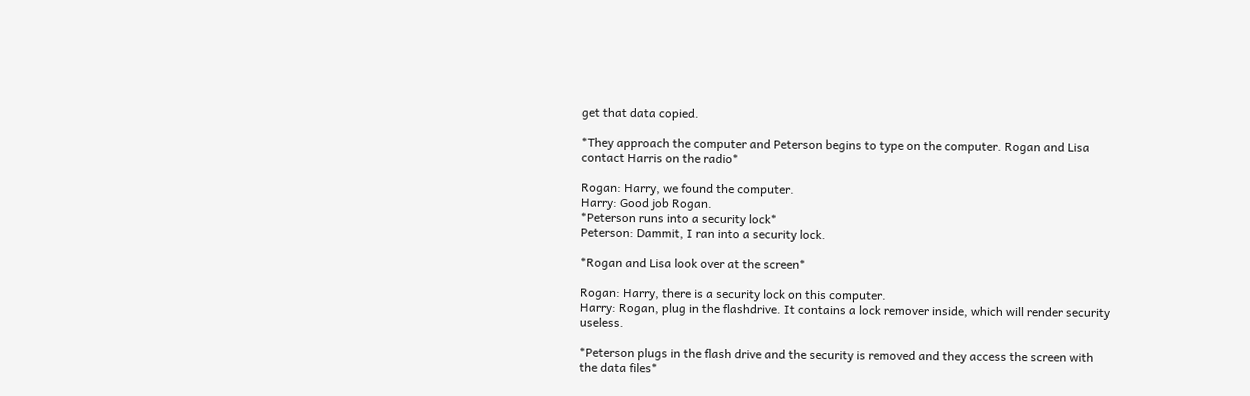get that data copied.

*They approach the computer and Peterson begins to type on the computer. Rogan and Lisa contact Harris on the radio*

Rogan: Harry, we found the computer.
Harry: Good job Rogan.
*Peterson runs into a security lock*
Peterson: Dammit, I ran into a security lock.

*Rogan and Lisa look over at the screen*

Rogan: Harry, there is a security lock on this computer.
Harry: Rogan, plug in the flashdrive. It contains a lock remover inside, which will render security useless.

*Peterson plugs in the flash drive and the security is removed and they access the screen with the data files*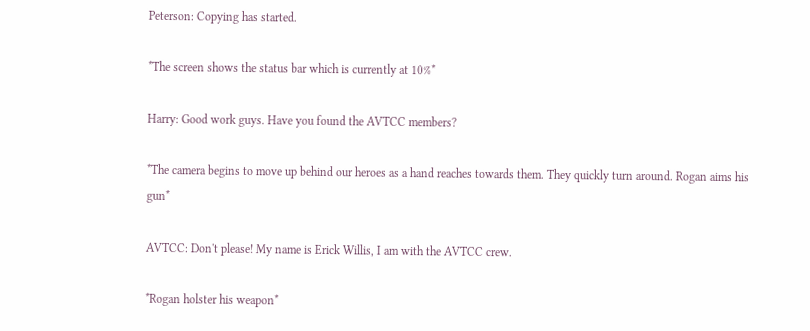Peterson: Copying has started.

*The screen shows the status bar which is currently at 10%*

Harry: Good work guys. Have you found the AVTCC members?

*The camera begins to move up behind our heroes as a hand reaches towards them. They quickly turn around. Rogan aims his gun*

AVTCC: Don't please! My name is Erick Willis, I am with the AVTCC crew.

*Rogan holster his weapon*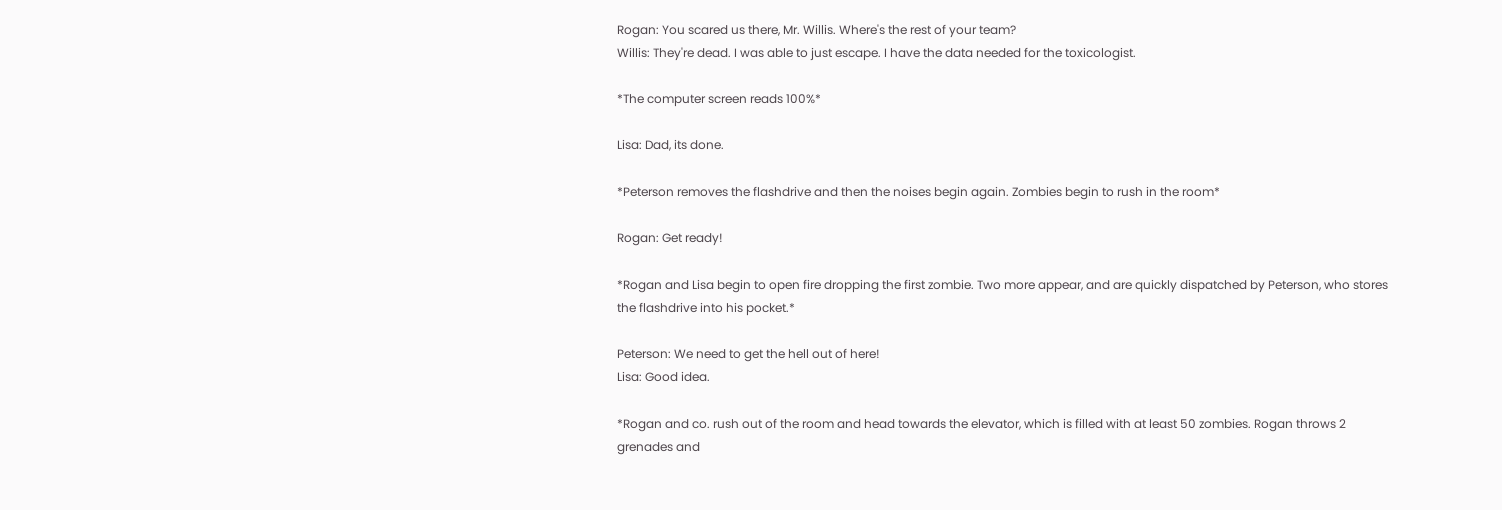Rogan: You scared us there, Mr. Willis. Where's the rest of your team?
Willis: They're dead. I was able to just escape. I have the data needed for the toxicologist.

*The computer screen reads 100%*

Lisa: Dad, its done.

*Peterson removes the flashdrive and then the noises begin again. Zombies begin to rush in the room*

Rogan: Get ready!

*Rogan and Lisa begin to open fire dropping the first zombie. Two more appear, and are quickly dispatched by Peterson, who stores the flashdrive into his pocket.*

Peterson: We need to get the hell out of here!
Lisa: Good idea.

*Rogan and co. rush out of the room and head towards the elevator, which is filled with at least 50 zombies. Rogan throws 2 grenades and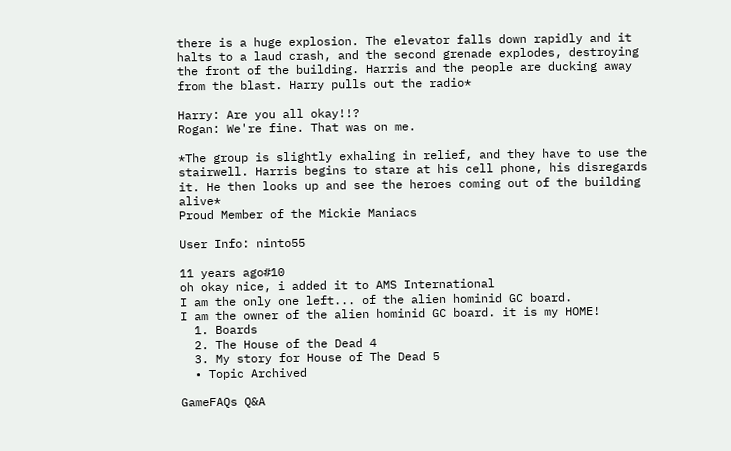there is a huge explosion. The elevator falls down rapidly and it halts to a laud crash, and the second grenade explodes, destroying the front of the building. Harris and the people are ducking away from the blast. Harry pulls out the radio*

Harry: Are you all okay!!?
Rogan: We're fine. That was on me.

*The group is slightly exhaling in relief, and they have to use the stairwell. Harris begins to stare at his cell phone, his disregards it. He then looks up and see the heroes coming out of the building alive*
Proud Member of the Mickie Maniacs

User Info: ninto55

11 years ago#10
oh okay nice, i added it to AMS International
I am the only one left... of the alien hominid GC board.
I am the owner of the alien hominid GC board. it is my HOME!
  1. Boards
  2. The House of the Dead 4
  3. My story for House of The Dead 5
  • Topic Archived

GameFAQs Q&A